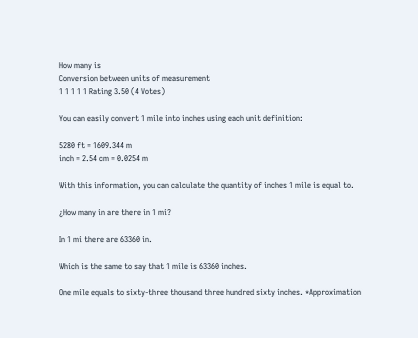How many is
Conversion between units of measurement
1 1 1 1 1 Rating 3.50 (4 Votes)

You can easily convert 1 mile into inches using each unit definition:

5280 ft = 1609.344 m
inch = 2.54 cm = 0.0254 m

With this information, you can calculate the quantity of inches 1 mile is equal to.

¿How many in are there in 1 mi?

In 1 mi there are 63360 in.

Which is the same to say that 1 mile is 63360 inches.

One mile equals to sixty-three thousand three hundred sixty inches. *Approximation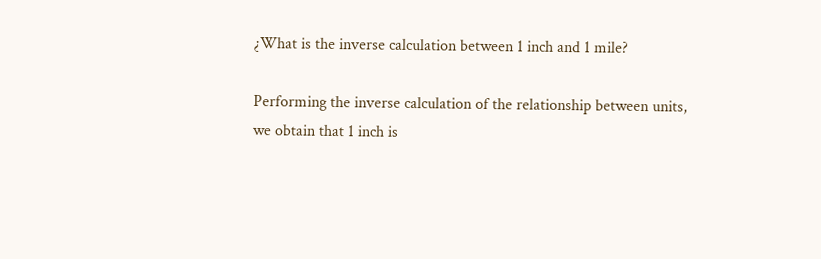¿What is the inverse calculation between 1 inch and 1 mile?

Performing the inverse calculation of the relationship between units, we obtain that 1 inch is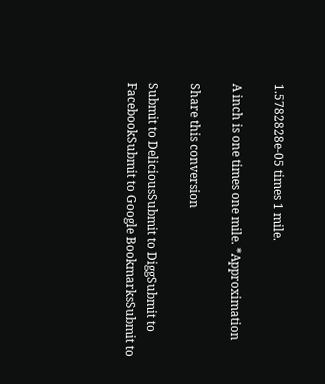1.5782828e-05 times 1 mile.

A inch is one times one mile. *Approximation

Share this conversion

Submit to DeliciousSubmit to DiggSubmit to FacebookSubmit to Google BookmarksSubmit to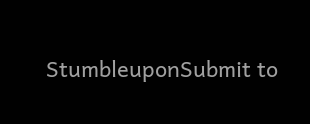StumbleuponSubmit to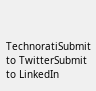TechnoratiSubmit to TwitterSubmit to LinkedIn